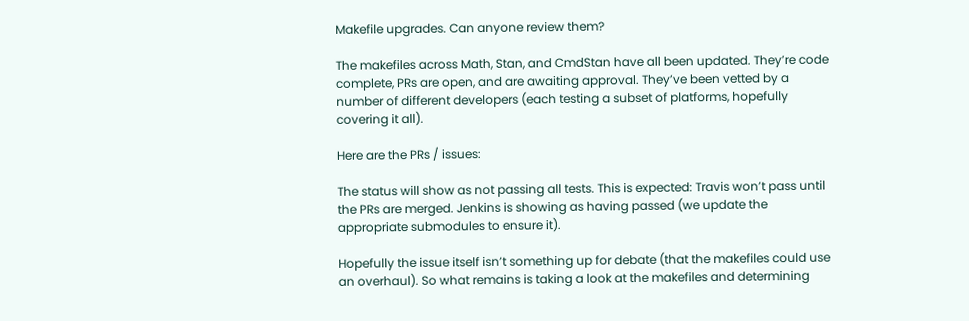Makefile upgrades. Can anyone review them?

The makefiles across Math, Stan, and CmdStan have all been updated. They’re code complete, PRs are open, and are awaiting approval. They’ve been vetted by a number of different developers (each testing a subset of platforms, hopefully covering it all).

Here are the PRs / issues:

The status will show as not passing all tests. This is expected: Travis won’t pass until the PRs are merged. Jenkins is showing as having passed (we update the appropriate submodules to ensure it).

Hopefully the issue itself isn’t something up for debate (that the makefiles could use an overhaul). So what remains is taking a look at the makefiles and determining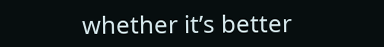whether it’s better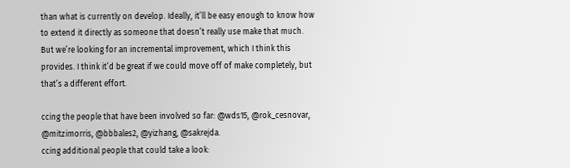than what is currently on develop. Ideally, it’ll be easy enough to know how to extend it directly as someone that doesn’t really use make that much. But we’re looking for an incremental improvement, which I think this provides. I think it’d be great if we could move off of make completely, but that’s a different effort.

ccing the people that have been involved so far: @wds15, @rok_cesnovar, @mitzimorris, @bbbales2, @yizhang, @sakrejda.
ccing additional people that could take a look: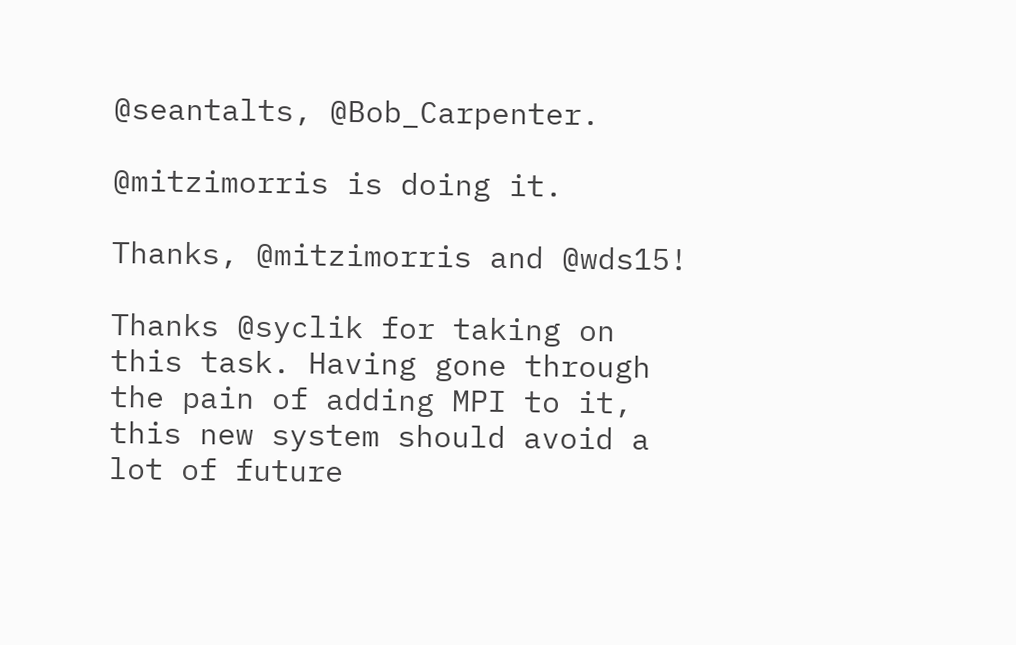@seantalts, @Bob_Carpenter.

@mitzimorris is doing it.

Thanks, @mitzimorris and @wds15!

Thanks @syclik for taking on this task. Having gone through the pain of adding MPI to it, this new system should avoid a lot of future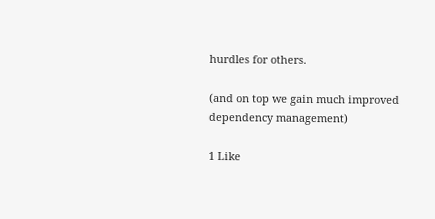hurdles for others.

(and on top we gain much improved dependency management)

1 Like